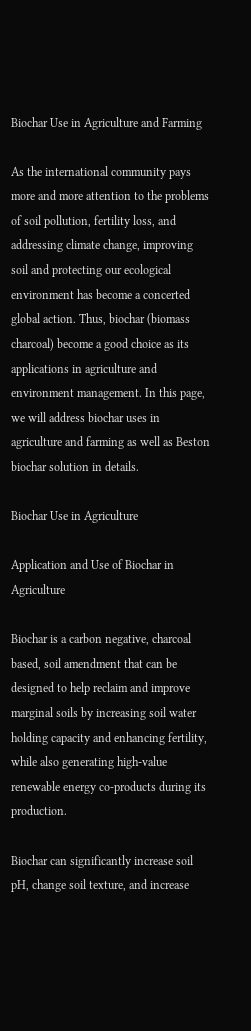Biochar Use in Agriculture and Farming

As the international community pays more and more attention to the problems of soil pollution, fertility loss, and addressing climate change, improving soil and protecting our ecological environment has become a concerted global action. Thus, biochar (biomass charcoal) become a good choice as its applications in agriculture and environment management. In this page, we will address biochar uses in agriculture and farming as well as Beston biochar solution in details.

Biochar Use in Agriculture

Application and Use of Biochar in Agriculture

Biochar is a carbon negative, charcoal based, soil amendment that can be designed to help reclaim and improve marginal soils by increasing soil water holding capacity and enhancing fertility, while also generating high-value renewable energy co-products during its production.

Biochar can significantly increase soil pH, change soil texture, and increase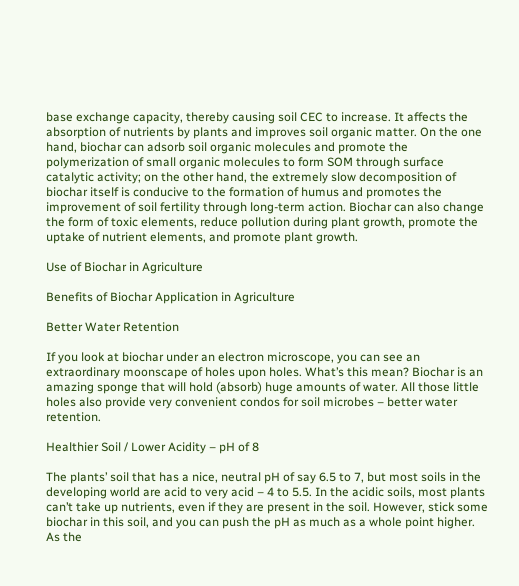base exchange capacity, thereby causing soil CEC to increase. It affects the absorption of nutrients by plants and improves soil organic matter. On the one hand, biochar can adsorb soil organic molecules and promote the polymerization of small organic molecules to form SOM through surface catalytic activity; on the other hand, the extremely slow decomposition of biochar itself is conducive to the formation of humus and promotes the improvement of soil fertility through long-term action. Biochar can also change the form of toxic elements, reduce pollution during plant growth, promote the uptake of nutrient elements, and promote plant growth.

Use of Biochar in Agriculture

Benefits of Biochar Application in Agriculture

Better Water Retention

If you look at biochar under an electron microscope, you can see an extraordinary moonscape of holes upon holes. What’s this mean? Biochar is an amazing sponge that will hold (absorb) huge amounts of water. All those little holes also provide very convenient condos for soil microbes – better water retention.

Healthier Soil / Lower Acidity – pH of 8

The plants’ soil that has a nice, neutral pH of say 6.5 to 7, but most soils in the developing world are acid to very acid – 4 to 5.5. In the acidic soils, most plants can’t take up nutrients, even if they are present in the soil. However, stick some biochar in this soil, and you can push the pH as much as a whole point higher. As the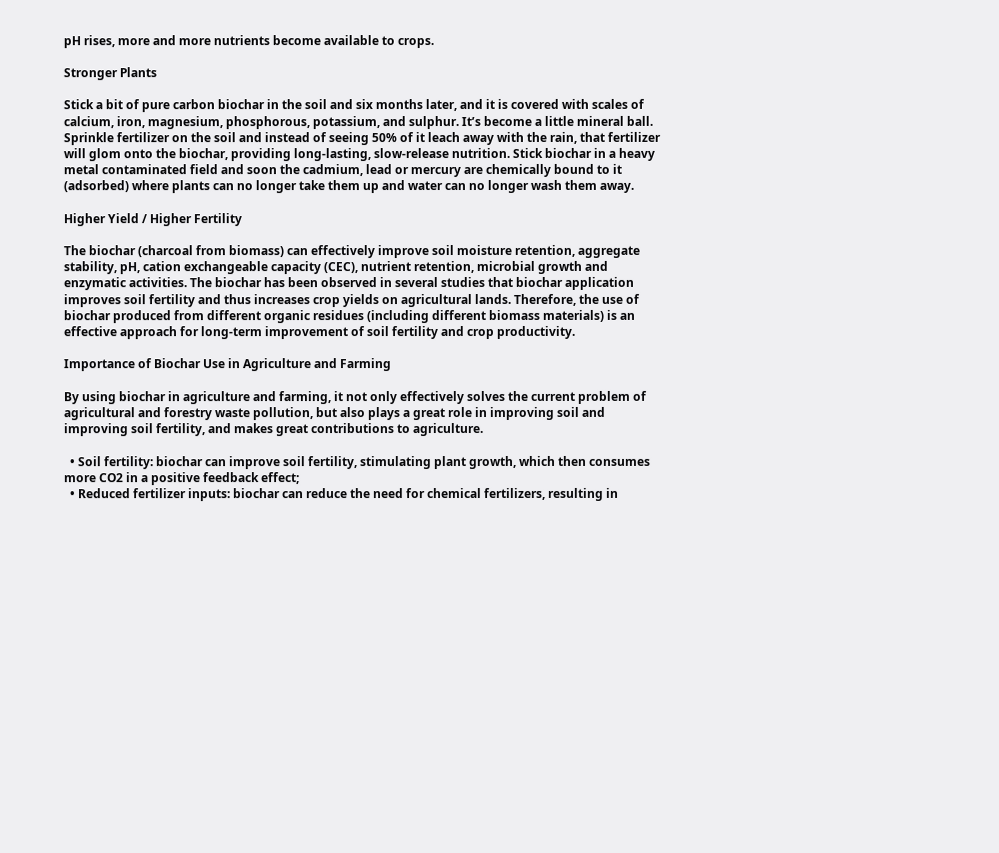pH rises, more and more nutrients become available to crops.

Stronger Plants

Stick a bit of pure carbon biochar in the soil and six months later, and it is covered with scales of calcium, iron, magnesium, phosphorous, potassium, and sulphur. It’s become a little mineral ball. Sprinkle fertilizer on the soil and instead of seeing 50% of it leach away with the rain, that fertilizer will glom onto the biochar, providing long-lasting, slow-release nutrition. Stick biochar in a heavy metal contaminated field and soon the cadmium, lead or mercury are chemically bound to it (adsorbed) where plants can no longer take them up and water can no longer wash them away.

Higher Yield / Higher Fertility

The biochar (charcoal from biomass) can effectively improve soil moisture retention, aggregate stability, pH, cation exchangeable capacity (CEC), nutrient retention, microbial growth and enzymatic activities. The biochar has been observed in several studies that biochar application improves soil fertility and thus increases crop yields on agricultural lands. Therefore, the use of biochar produced from different organic residues (including different biomass materials) is an effective approach for long-term improvement of soil fertility and crop productivity.

Importance of Biochar Use in Agriculture and Farming

By using biochar in agriculture and farming, it not only effectively solves the current problem of agricultural and forestry waste pollution, but also plays a great role in improving soil and improving soil fertility, and makes great contributions to agriculture.

  • Soil fertility: biochar can improve soil fertility, stimulating plant growth, which then consumes more CO2 in a positive feedback effect;
  • Reduced fertilizer inputs: biochar can reduce the need for chemical fertilizers, resulting in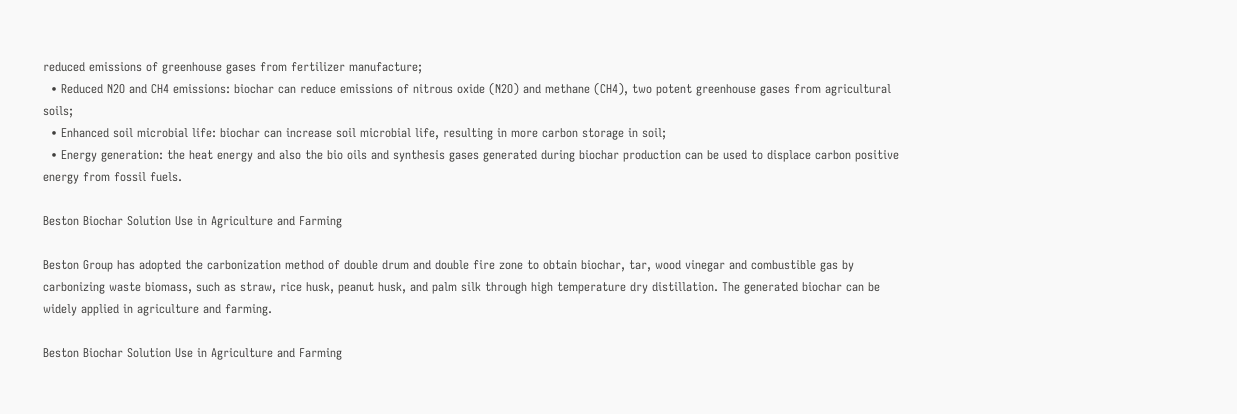reduced emissions of greenhouse gases from fertilizer manufacture;
  • Reduced N2O and CH4 emissions: biochar can reduce emissions of nitrous oxide (N2O) and methane (CH4), two potent greenhouse gases from agricultural soils;
  • Enhanced soil microbial life: biochar can increase soil microbial life, resulting in more carbon storage in soil;
  • Energy generation: the heat energy and also the bio oils and synthesis gases generated during biochar production can be used to displace carbon positive energy from fossil fuels.

Beston Biochar Solution Use in Agriculture and Farming

Beston Group has adopted the carbonization method of double drum and double fire zone to obtain biochar, tar, wood vinegar and combustible gas by carbonizing waste biomass, such as straw, rice husk, peanut husk, and palm silk through high temperature dry distillation. The generated biochar can be widely applied in agriculture and farming.

Beston Biochar Solution Use in Agriculture and Farming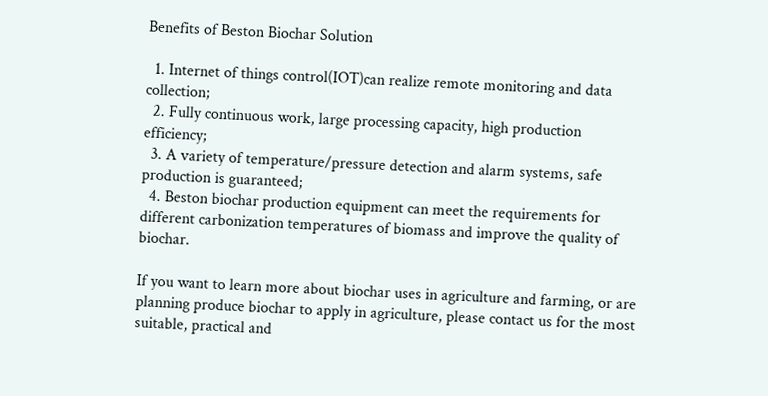Benefits of Beston Biochar Solution

  1. Internet of things control(IOT)can realize remote monitoring and data collection;
  2. Fully continuous work, large processing capacity, high production efficiency;
  3. A variety of temperature/pressure detection and alarm systems, safe production is guaranteed;
  4. Beston biochar production equipment can meet the requirements for different carbonization temperatures of biomass and improve the quality of biochar.

If you want to learn more about biochar uses in agriculture and farming, or are planning produce biochar to apply in agriculture, please contact us for the most suitable, practical and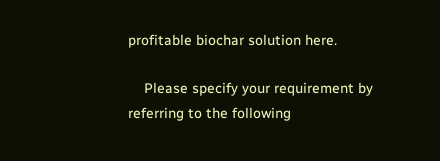profitable biochar solution here.

    Please specify your requirement by referring to the following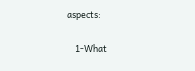aspects:

    1-What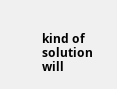kind of solution will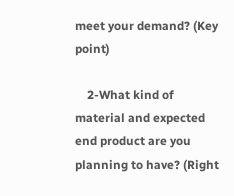meet your demand? (Key point)

    2-What kind of material and expected end product are you planning to have? (Right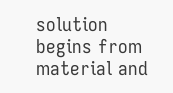solution begins from material and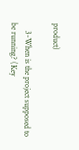product)

    3-When is the project supposed to be running? (Key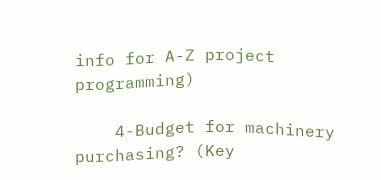info for A-Z project programming)

    4-Budget for machinery purchasing? (Key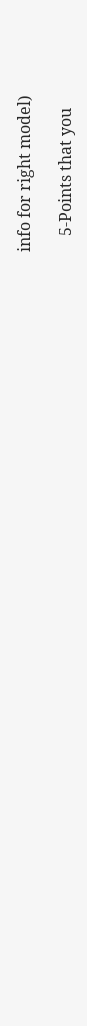info for right model)

    5-Points that you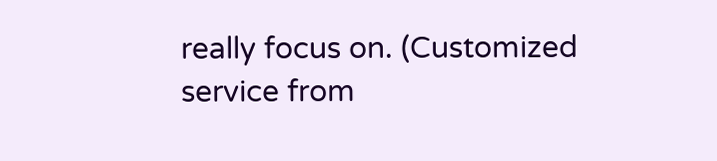really focus on. (Customized service from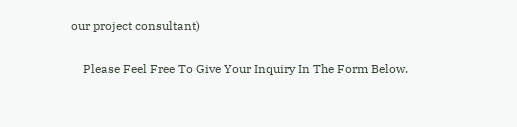our project consultant)


    Please Feel Free To Give Your Inquiry In The Form Below.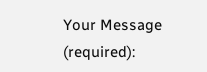Your Message (required):